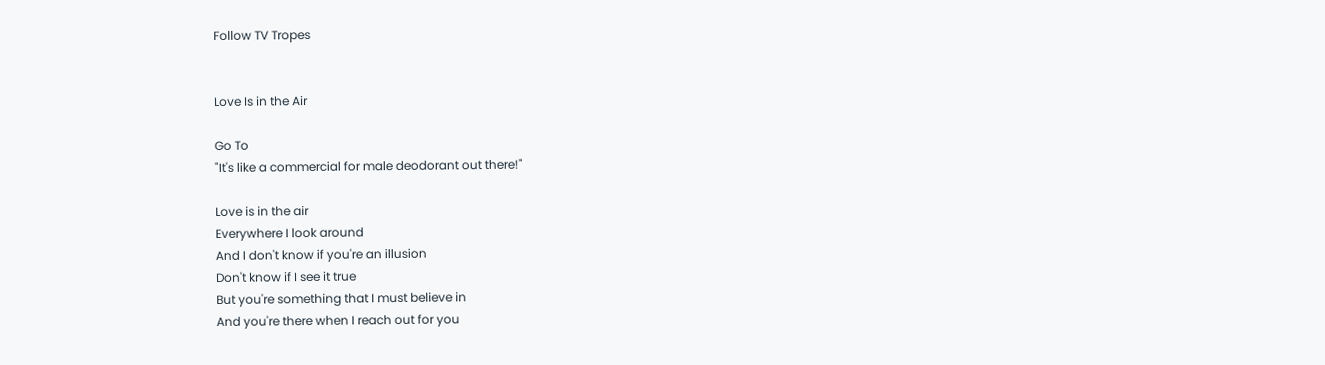Follow TV Tropes


Love Is in the Air

Go To
"It's like a commercial for male deodorant out there!"

Love is in the air
Everywhere I look around
And I don't know if you're an illusion
Don't know if I see it true
But you're something that I must believe in
And you're there when I reach out for you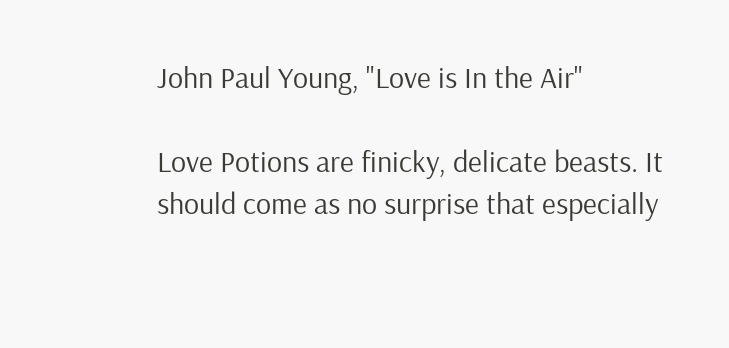John Paul Young, "Love is In the Air"

Love Potions are finicky, delicate beasts. It should come as no surprise that especially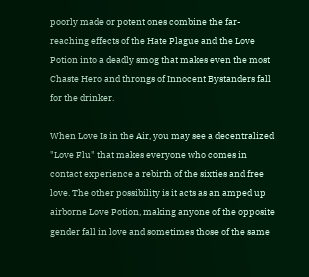poorly made or potent ones combine the far-reaching effects of the Hate Plague and the Love Potion into a deadly smog that makes even the most Chaste Hero and throngs of Innocent Bystanders fall for the drinker.

When Love Is in the Air, you may see a decentralized "Love Flu" that makes everyone who comes in contact experience a rebirth of the sixties and free love. The other possibility is it acts as an amped up airborne Love Potion, making anyone of the opposite gender fall in love and sometimes those of the same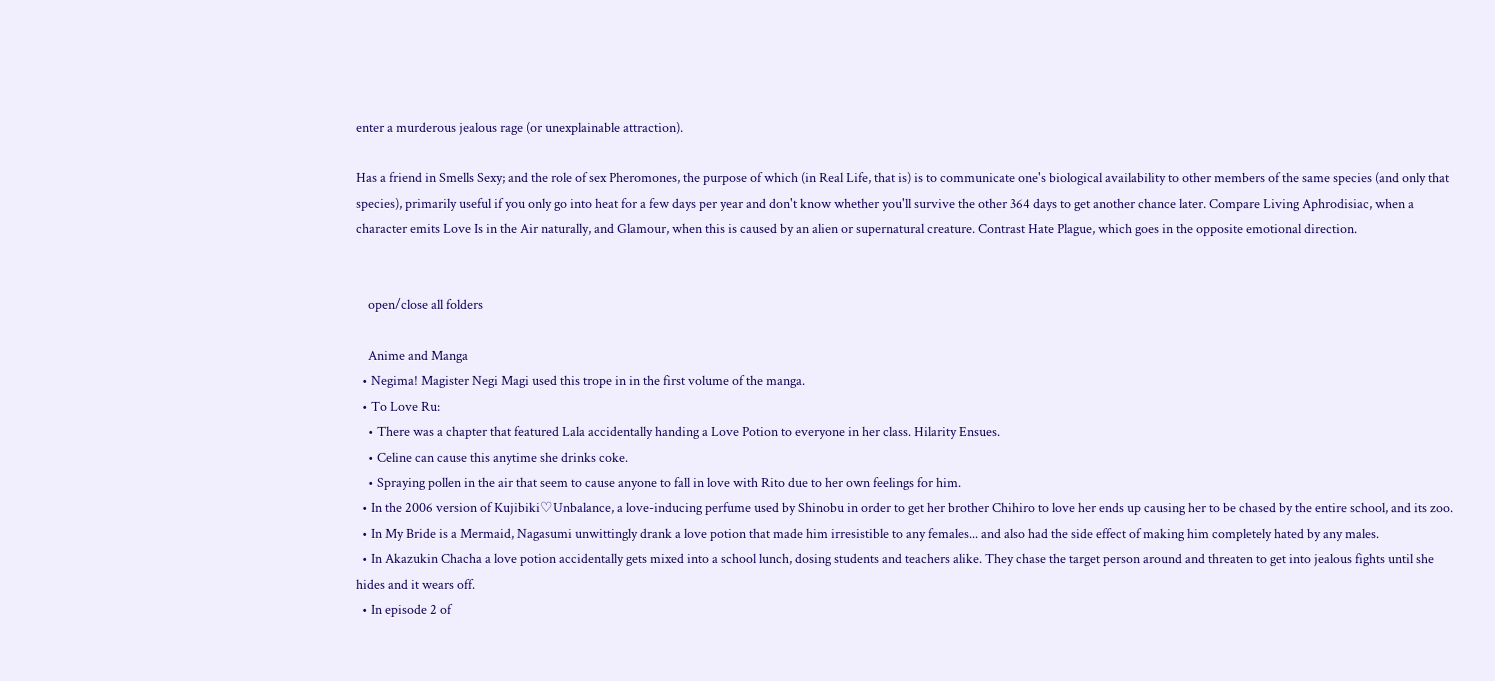enter a murderous jealous rage (or unexplainable attraction).

Has a friend in Smells Sexy; and the role of sex Pheromones, the purpose of which (in Real Life, that is) is to communicate one's biological availability to other members of the same species (and only that species), primarily useful if you only go into heat for a few days per year and don't know whether you'll survive the other 364 days to get another chance later. Compare Living Aphrodisiac, when a character emits Love Is in the Air naturally, and Glamour, when this is caused by an alien or supernatural creature. Contrast Hate Plague, which goes in the opposite emotional direction.


    open/close all folders

    Anime and Manga
  • Negima! Magister Negi Magi used this trope in in the first volume of the manga.
  • To Love Ru:
    • There was a chapter that featured Lala accidentally handing a Love Potion to everyone in her class. Hilarity Ensues.
    • Celine can cause this anytime she drinks coke.
    • Spraying pollen in the air that seem to cause anyone to fall in love with Rito due to her own feelings for him.
  • In the 2006 version of Kujibiki♡Unbalance, a love-inducing perfume used by Shinobu in order to get her brother Chihiro to love her ends up causing her to be chased by the entire school, and its zoo.
  • In My Bride is a Mermaid, Nagasumi unwittingly drank a love potion that made him irresistible to any females... and also had the side effect of making him completely hated by any males.
  • In Akazukin Chacha a love potion accidentally gets mixed into a school lunch, dosing students and teachers alike. They chase the target person around and threaten to get into jealous fights until she hides and it wears off.
  • In episode 2 of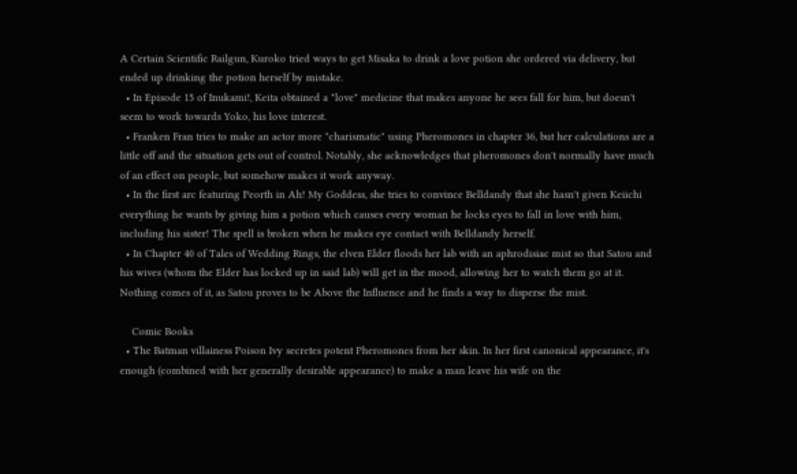A Certain Scientific Railgun, Kuroko tried ways to get Misaka to drink a love potion she ordered via delivery, but ended up drinking the potion herself by mistake.
  • In Episode 15 of Inukami!, Keita obtained a "love" medicine that makes anyone he sees fall for him, but doesn't seem to work towards Yoko, his love interest.
  • Franken Fran tries to make an actor more "charismatic" using Pheromones in chapter 36, but her calculations are a little off and the situation gets out of control. Notably, she acknowledges that pheromones don't normally have much of an effect on people, but somehow makes it work anyway.
  • In the first arc featuring Peorth in Ah! My Goddess, she tries to convince Belldandy that she hasn't given Keiichi everything he wants by giving him a potion which causes every woman he locks eyes to fall in love with him, including his sister! The spell is broken when he makes eye contact with Belldandy herself.
  • In Chapter 40 of Tales of Wedding Rings, the elven Elder floods her lab with an aphrodisiac mist so that Satou and his wives (whom the Elder has locked up in said lab) will get in the mood, allowing her to watch them go at it. Nothing comes of it, as Satou proves to be Above the Influence and he finds a way to disperse the mist.

    Comic Books
  • The Batman villainess Poison Ivy secretes potent Pheromones from her skin. In her first canonical appearance, it's enough (combined with her generally desirable appearance) to make a man leave his wife on the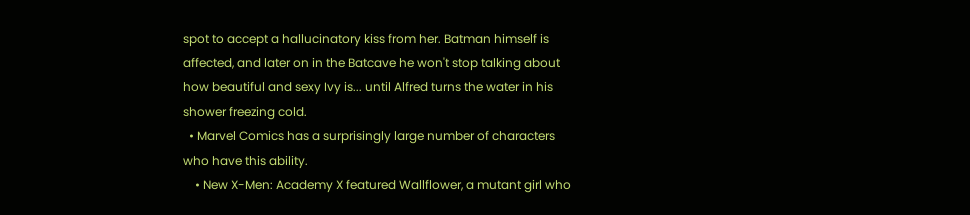spot to accept a hallucinatory kiss from her. Batman himself is affected, and later on in the Batcave he won't stop talking about how beautiful and sexy Ivy is... until Alfred turns the water in his shower freezing cold.
  • Marvel Comics has a surprisingly large number of characters who have this ability.
    • New X-Men: Academy X featured Wallflower, a mutant girl who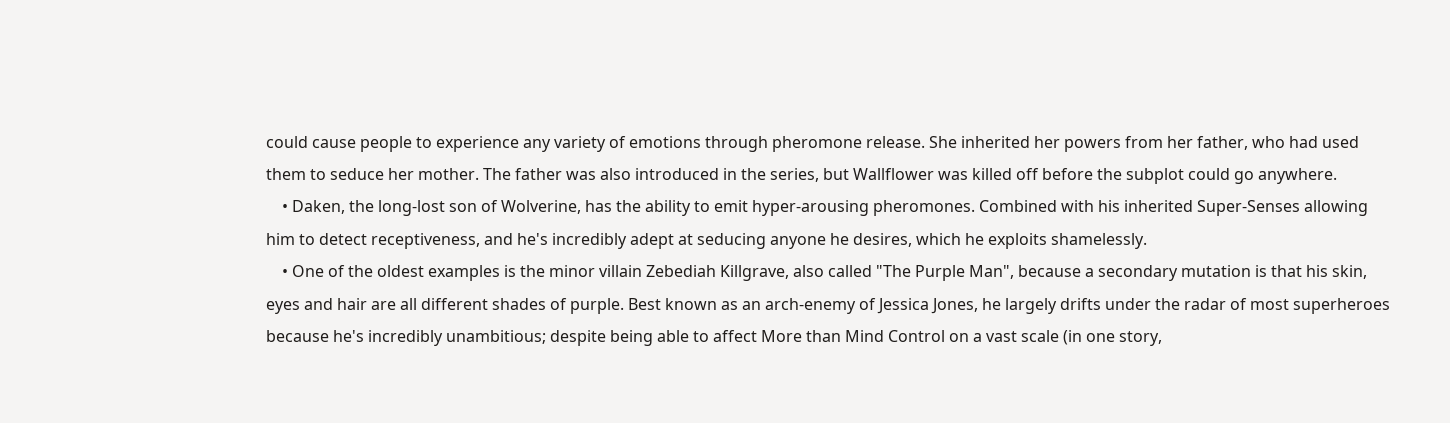could cause people to experience any variety of emotions through pheromone release. She inherited her powers from her father, who had used them to seduce her mother. The father was also introduced in the series, but Wallflower was killed off before the subplot could go anywhere.
    • Daken, the long-lost son of Wolverine, has the ability to emit hyper-arousing pheromones. Combined with his inherited Super-Senses allowing him to detect receptiveness, and he's incredibly adept at seducing anyone he desires, which he exploits shamelessly.
    • One of the oldest examples is the minor villain Zebediah Killgrave, also called "The Purple Man", because a secondary mutation is that his skin, eyes and hair are all different shades of purple. Best known as an arch-enemy of Jessica Jones, he largely drifts under the radar of most superheroes because he's incredibly unambitious; despite being able to affect More than Mind Control on a vast scale (in one story,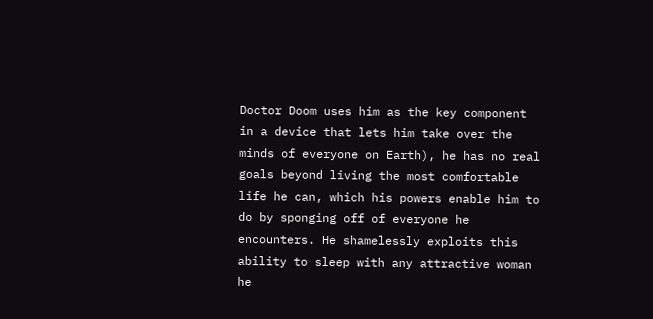Doctor Doom uses him as the key component in a device that lets him take over the minds of everyone on Earth), he has no real goals beyond living the most comfortable life he can, which his powers enable him to do by sponging off of everyone he encounters. He shamelessly exploits this ability to sleep with any attractive woman he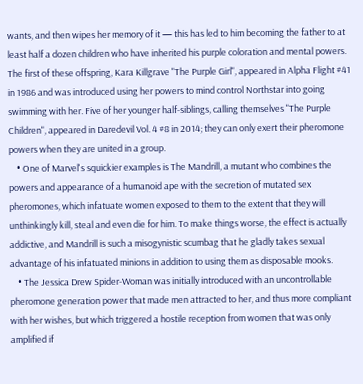wants, and then wipes her memory of it — this has led to him becoming the father to at least half a dozen children who have inherited his purple coloration and mental powers. The first of these offspring, Kara Killgrave "The Purple Girl", appeared in Alpha Flight #41 in 1986 and was introduced using her powers to mind control Northstar into going swimming with her. Five of her younger half-siblings, calling themselves "The Purple Children", appeared in Daredevil Vol. 4 #8 in 2014; they can only exert their pheromone powers when they are united in a group.
    • One of Marvel's squickier examples is The Mandrill, a mutant who combines the powers and appearance of a humanoid ape with the secretion of mutated sex pheromones, which infatuate women exposed to them to the extent that they will unthinkingly kill, steal and even die for him. To make things worse, the effect is actually addictive, and Mandrill is such a misogynistic scumbag that he gladly takes sexual advantage of his infatuated minions in addition to using them as disposable mooks.
    • The Jessica Drew Spider-Woman was initially introduced with an uncontrollable pheromone generation power that made men attracted to her, and thus more compliant with her wishes, but which triggered a hostile reception from women that was only amplified if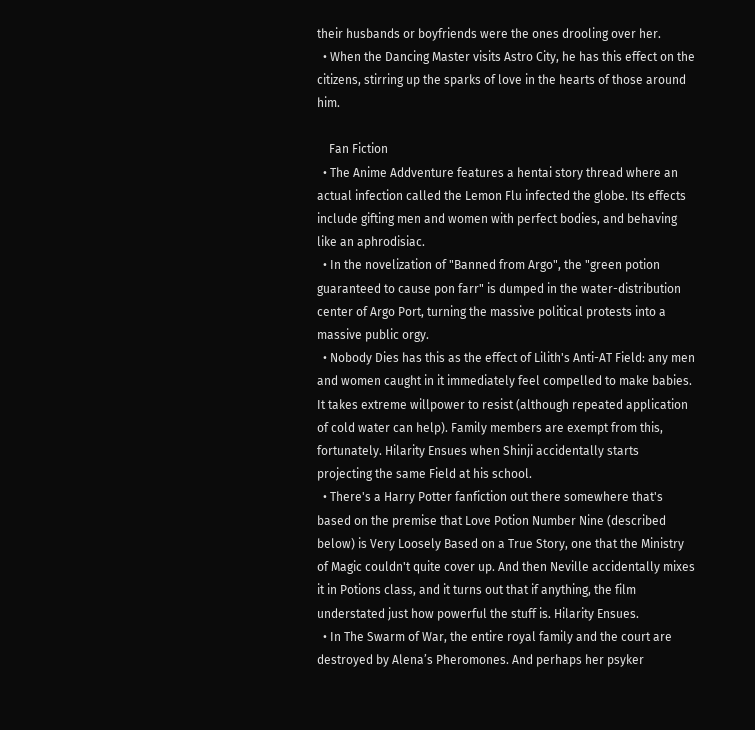their husbands or boyfriends were the ones drooling over her.
  • When the Dancing Master visits Astro City, he has this effect on the citizens, stirring up the sparks of love in the hearts of those around him.

    Fan Fiction
  • The Anime Addventure features a hentai story thread where an actual infection called the Lemon Flu infected the globe. Its effects include gifting men and women with perfect bodies, and behaving like an aphrodisiac.
  • In the novelization of "Banned from Argo", the "green potion guaranteed to cause pon farr" is dumped in the water-distribution center of Argo Port, turning the massive political protests into a massive public orgy.
  • Nobody Dies has this as the effect of Lilith's Anti-AT Field: any men and women caught in it immediately feel compelled to make babies. It takes extreme willpower to resist (although repeated application of cold water can help). Family members are exempt from this, fortunately. Hilarity Ensues when Shinji accidentally starts projecting the same Field at his school.
  • There's a Harry Potter fanfiction out there somewhere that's based on the premise that Love Potion Number Nine (described below) is Very Loosely Based on a True Story, one that the Ministry of Magic couldn't quite cover up. And then Neville accidentally mixes it in Potions class, and it turns out that if anything, the film understated just how powerful the stuff is. Hilarity Ensues.
  • In The Swarm of War, the entire royal family and the court are destroyed by Alena’s Pheromones. And perhaps her psyker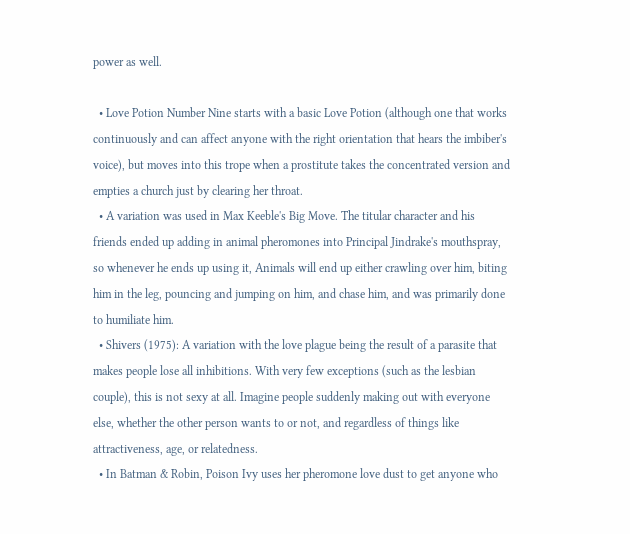power as well.

  • Love Potion Number Nine starts with a basic Love Potion (although one that works continuously and can affect anyone with the right orientation that hears the imbiber's voice), but moves into this trope when a prostitute takes the concentrated version and empties a church just by clearing her throat.
  • A variation was used in Max Keeble's Big Move. The titular character and his friends ended up adding in animal pheromones into Principal Jindrake's mouthspray, so whenever he ends up using it, Animals will end up either crawling over him, biting him in the leg, pouncing and jumping on him, and chase him, and was primarily done to humiliate him.
  • Shivers (1975): A variation with the love plague being the result of a parasite that makes people lose all inhibitions. With very few exceptions (such as the lesbian couple), this is not sexy at all. Imagine people suddenly making out with everyone else, whether the other person wants to or not, and regardless of things like attractiveness, age, or relatedness.
  • In Batman & Robin, Poison Ivy uses her pheromone love dust to get anyone who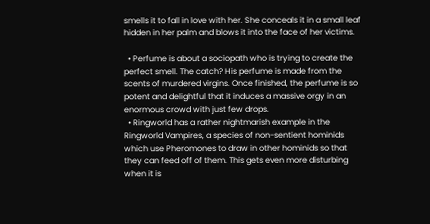smells it to fall in love with her. She conceals it in a small leaf hidden in her palm and blows it into the face of her victims.

  • Perfume is about a sociopath who is trying to create the perfect smell. The catch? His perfume is made from the scents of murdered virgins. Once finished, the perfume is so potent and delightful that it induces a massive orgy in an enormous crowd with just few drops.
  • Ringworld has a rather nightmarish example in the Ringworld Vampires, a species of non-sentient hominids which use Pheromones to draw in other hominids so that they can feed off of them. This gets even more disturbing when it is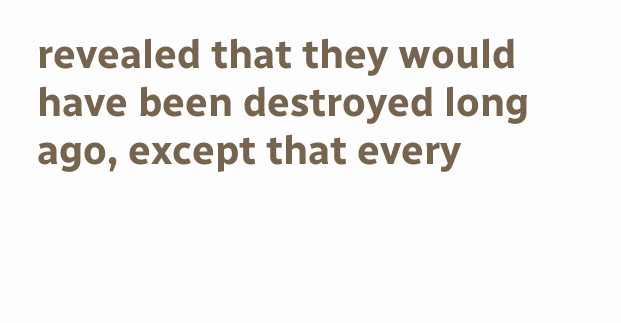revealed that they would have been destroyed long ago, except that every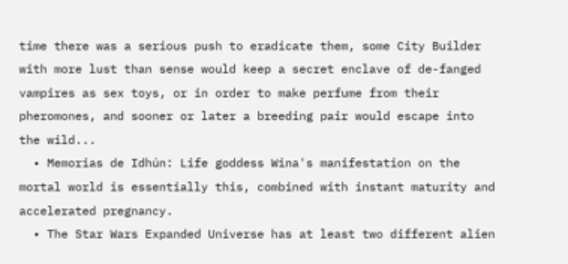time there was a serious push to eradicate them, some City Builder with more lust than sense would keep a secret enclave of de-fanged vampires as sex toys, or in order to make perfume from their pheromones, and sooner or later a breeding pair would escape into the wild...
  • Memorias de Idhún: Life goddess Wina's manifestation on the mortal world is essentially this, combined with instant maturity and accelerated pregnancy.
  • The Star Wars Expanded Universe has at least two different alien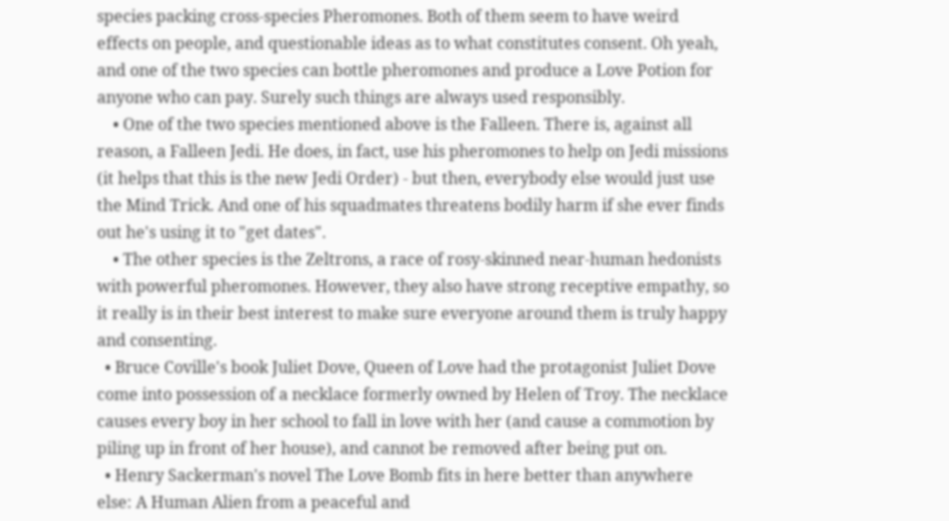species packing cross-species Pheromones. Both of them seem to have weird effects on people, and questionable ideas as to what constitutes consent. Oh yeah, and one of the two species can bottle pheromones and produce a Love Potion for anyone who can pay. Surely such things are always used responsibly.
    • One of the two species mentioned above is the Falleen. There is, against all reason, a Falleen Jedi. He does, in fact, use his pheromones to help on Jedi missions (it helps that this is the new Jedi Order) - but then, everybody else would just use the Mind Trick. And one of his squadmates threatens bodily harm if she ever finds out he's using it to "get dates".
    • The other species is the Zeltrons, a race of rosy-skinned near-human hedonists with powerful pheromones. However, they also have strong receptive empathy, so it really is in their best interest to make sure everyone around them is truly happy and consenting.
  • Bruce Coville's book Juliet Dove, Queen of Love had the protagonist Juliet Dove come into possession of a necklace formerly owned by Helen of Troy. The necklace causes every boy in her school to fall in love with her (and cause a commotion by piling up in front of her house), and cannot be removed after being put on.
  • Henry Sackerman's novel The Love Bomb fits in here better than anywhere else: A Human Alien from a peaceful and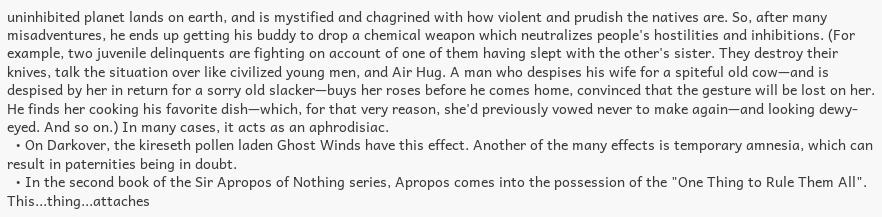uninhibited planet lands on earth, and is mystified and chagrined with how violent and prudish the natives are. So, after many misadventures, he ends up getting his buddy to drop a chemical weapon which neutralizes people's hostilities and inhibitions. (For example, two juvenile delinquents are fighting on account of one of them having slept with the other's sister. They destroy their knives, talk the situation over like civilized young men, and Air Hug. A man who despises his wife for a spiteful old cow—and is despised by her in return for a sorry old slacker—buys her roses before he comes home, convinced that the gesture will be lost on her. He finds her cooking his favorite dish—which, for that very reason, she'd previously vowed never to make again—and looking dewy-eyed. And so on.) In many cases, it acts as an aphrodisiac.
  • On Darkover, the kireseth pollen laden Ghost Winds have this effect. Another of the many effects is temporary amnesia, which can result in paternities being in doubt.
  • In the second book of the Sir Apropos of Nothing series, Apropos comes into the possession of the "One Thing to Rule Them All". This...thing...attaches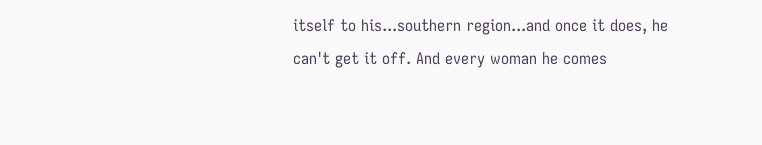itself to his...southern region...and once it does, he can't get it off. And every woman he comes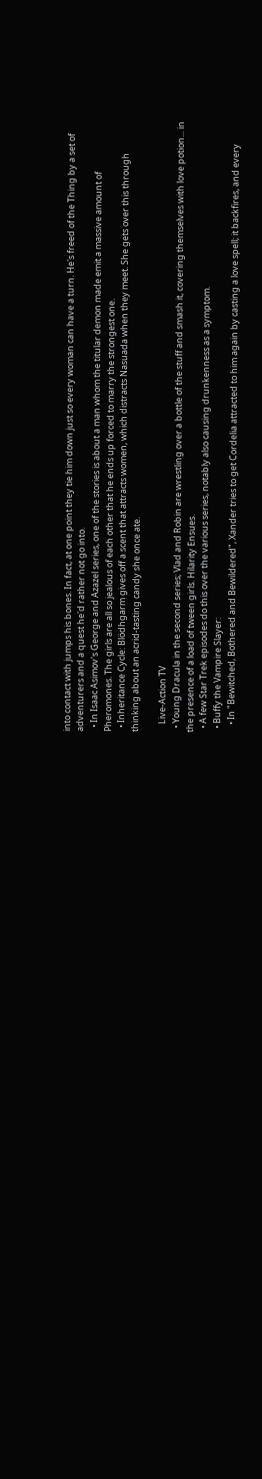into contact with jumps his bones. In fact, at one point they tie him down just so every woman can have a turn. He's freed of the Thing by a set of adventurers and a quest he'd rather not go into.
  • In Isaac Asimov's George and Azazel series, one of the stories is about a man whom the titular demon made emit a massive amount of Pheromones. The girls are all so jealous of each other that he ends up forced to marry the strongest one.
  • Inheritance Cycle: Blödhgarm gives off a scent that attracts women, which distracts Nasuada when they meet. She gets over this through thinking about an acrid-tasting candy she once ate.

    Live-Action TV
  • Young Dracula in the second series; Vlad and Robin are wrestling over a bottle of the stuff and smash it, covering themselves with love potion... in the presence of a load of tween girls. Hilarity Ensues.
  • A few Star Trek episodes do this over the various series, notably also causing drunkenness as a symptom.
  • Buffy the Vampire Slayer:
    • In "Bewitched, Bothered and Bewildered", Xander tries to get Cordelia attracted to him again by casting a love spell; it backfires, and every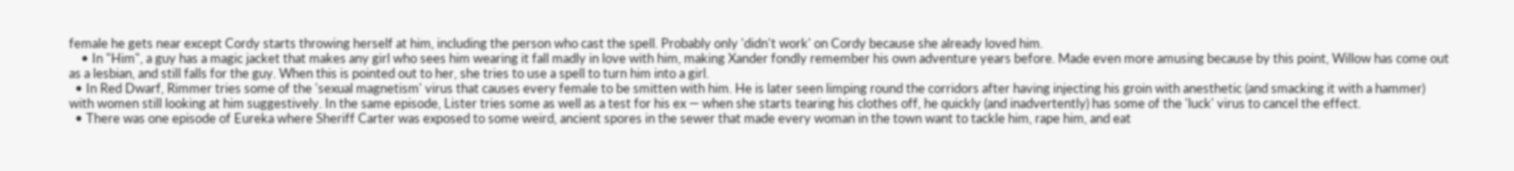female he gets near except Cordy starts throwing herself at him, including the person who cast the spell. Probably only 'didn't work' on Cordy because she already loved him.
    • In "Him", a guy has a magic jacket that makes any girl who sees him wearing it fall madly in love with him, making Xander fondly remember his own adventure years before. Made even more amusing because by this point, Willow has come out as a lesbian, and still falls for the guy. When this is pointed out to her, she tries to use a spell to turn him into a girl.
  • In Red Dwarf, Rimmer tries some of the 'sexual magnetism' virus that causes every female to be smitten with him. He is later seen limping round the corridors after having injecting his groin with anesthetic (and smacking it with a hammer) with women still looking at him suggestively. In the same episode, Lister tries some as well as a test for his ex — when she starts tearing his clothes off, he quickly (and inadvertently) has some of the 'luck' virus to cancel the effect.
  • There was one episode of Eureka where Sheriff Carter was exposed to some weird, ancient spores in the sewer that made every woman in the town want to tackle him, rape him, and eat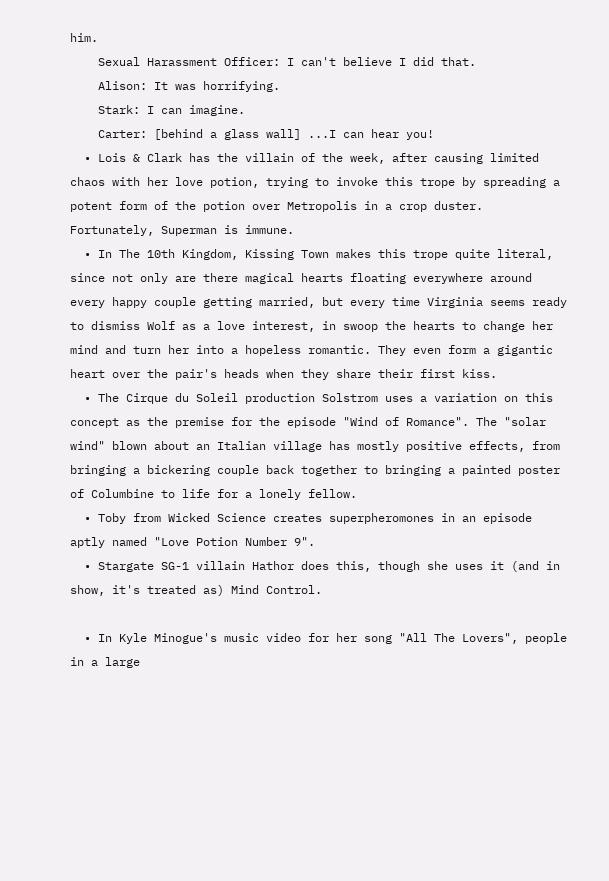him.
    Sexual Harassment Officer: I can't believe I did that.
    Alison: It was horrifying.
    Stark: I can imagine.
    Carter: [behind a glass wall] ...I can hear you!
  • Lois & Clark has the villain of the week, after causing limited chaos with her love potion, trying to invoke this trope by spreading a potent form of the potion over Metropolis in a crop duster. Fortunately, Superman is immune.
  • In The 10th Kingdom, Kissing Town makes this trope quite literal, since not only are there magical hearts floating everywhere around every happy couple getting married, but every time Virginia seems ready to dismiss Wolf as a love interest, in swoop the hearts to change her mind and turn her into a hopeless romantic. They even form a gigantic heart over the pair's heads when they share their first kiss.
  • The Cirque du Soleil production Solstrom uses a variation on this concept as the premise for the episode "Wind of Romance". The "solar wind" blown about an Italian village has mostly positive effects, from bringing a bickering couple back together to bringing a painted poster of Columbine to life for a lonely fellow.
  • Toby from Wicked Science creates superpheromones in an episode aptly named "Love Potion Number 9".
  • Stargate SG-1 villain Hathor does this, though she uses it (and in show, it's treated as) Mind Control.

  • In Kyle Minogue's music video for her song "All The Lovers", people in a large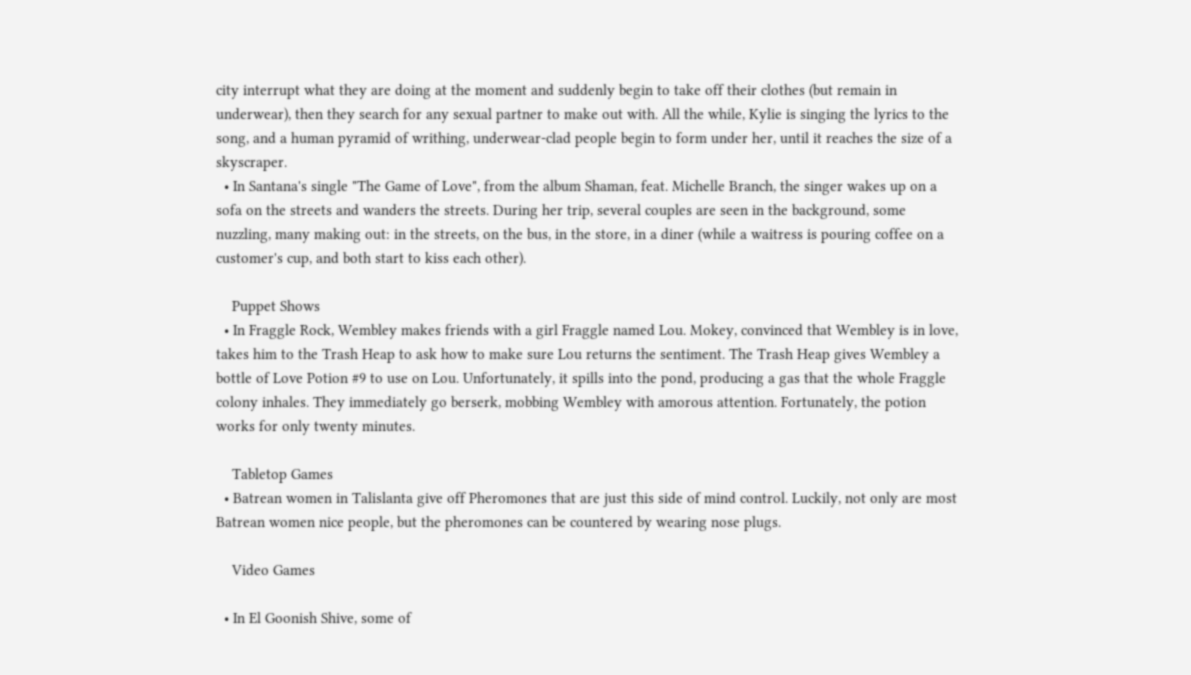city interrupt what they are doing at the moment and suddenly begin to take off their clothes (but remain in underwear), then they search for any sexual partner to make out with. All the while, Kylie is singing the lyrics to the song, and a human pyramid of writhing, underwear-clad people begin to form under her, until it reaches the size of a skyscraper.
  • In Santana's single "The Game of Love", from the album Shaman, feat. Michelle Branch, the singer wakes up on a sofa on the streets and wanders the streets. During her trip, several couples are seen in the background, some nuzzling, many making out: in the streets, on the bus, in the store, in a diner (while a waitress is pouring coffee on a customer's cup, and both start to kiss each other).

    Puppet Shows
  • In Fraggle Rock, Wembley makes friends with a girl Fraggle named Lou. Mokey, convinced that Wembley is in love, takes him to the Trash Heap to ask how to make sure Lou returns the sentiment. The Trash Heap gives Wembley a bottle of Love Potion #9 to use on Lou. Unfortunately, it spills into the pond, producing a gas that the whole Fraggle colony inhales. They immediately go berserk, mobbing Wembley with amorous attention. Fortunately, the potion works for only twenty minutes.

    Tabletop Games
  • Batrean women in Talislanta give off Pheromones that are just this side of mind control. Luckily, not only are most Batrean women nice people, but the pheromones can be countered by wearing nose plugs.

    Video Games

  • In El Goonish Shive, some of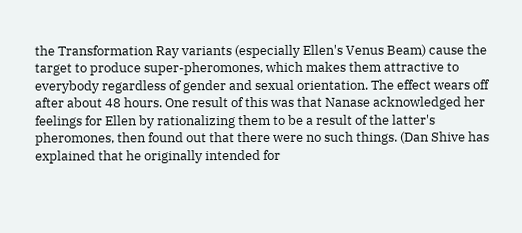the Transformation Ray variants (especially Ellen's Venus Beam) cause the target to produce super-pheromones, which makes them attractive to everybody regardless of gender and sexual orientation. The effect wears off after about 48 hours. One result of this was that Nanase acknowledged her feelings for Ellen by rationalizing them to be a result of the latter's pheromones, then found out that there were no such things. (Dan Shive has explained that he originally intended for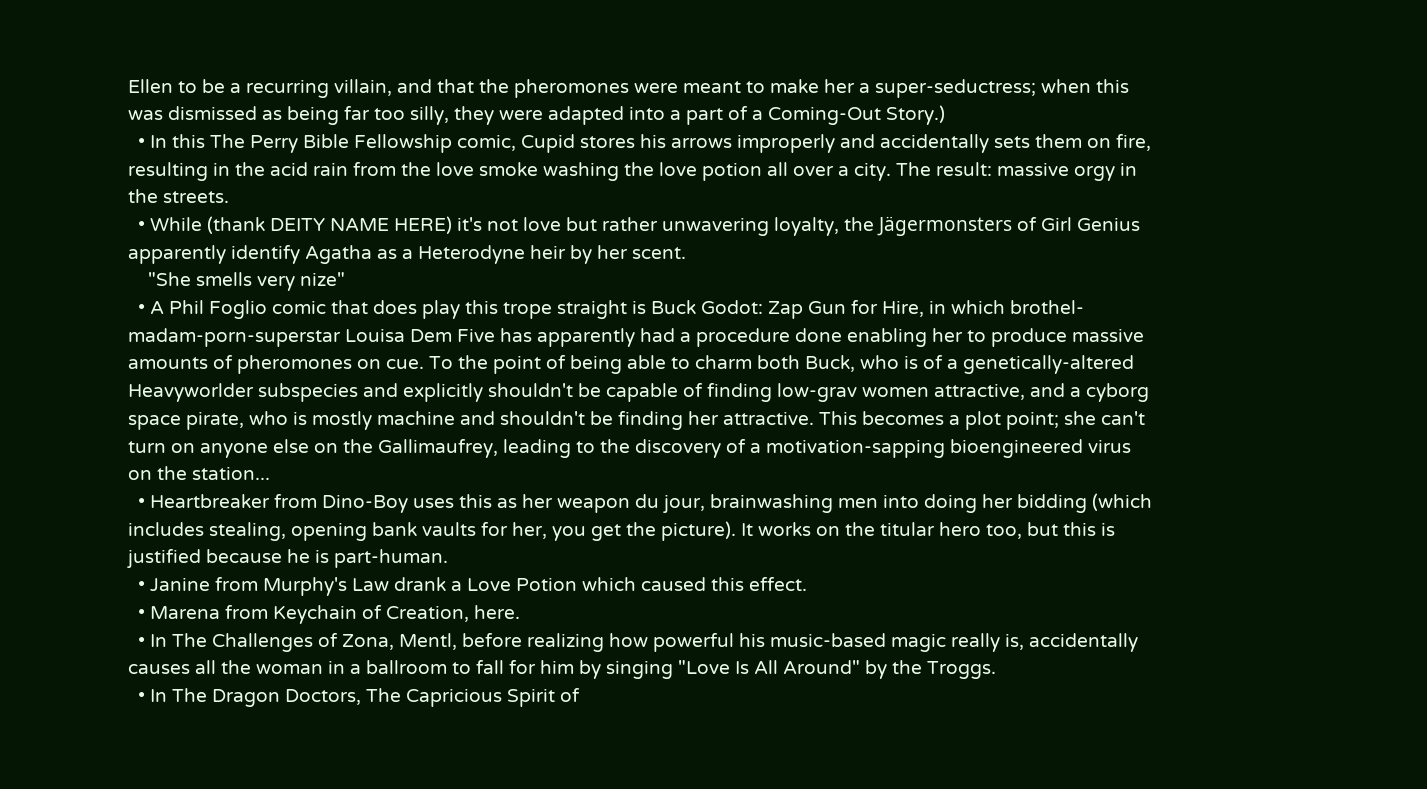Ellen to be a recurring villain, and that the pheromones were meant to make her a super-seductress; when this was dismissed as being far too silly, they were adapted into a part of a Coming-Out Story.)
  • In this The Perry Bible Fellowship comic, Cupid stores his arrows improperly and accidentally sets them on fire, resulting in the acid rain from the love smoke washing the love potion all over a city. The result: massive orgy in the streets.
  • While (thank DEITY NAME HERE) it's not love but rather unwavering loyalty, the Jägermonsters of Girl Genius apparently identify Agatha as a Heterodyne heir by her scent.
    "She smells very nize"
  • A Phil Foglio comic that does play this trope straight is Buck Godot: Zap Gun for Hire, in which brothel-madam-porn-superstar Louisa Dem Five has apparently had a procedure done enabling her to produce massive amounts of pheromones on cue. To the point of being able to charm both Buck, who is of a genetically-altered Heavyworlder subspecies and explicitly shouldn't be capable of finding low-grav women attractive, and a cyborg space pirate, who is mostly machine and shouldn't be finding her attractive. This becomes a plot point; she can't turn on anyone else on the Gallimaufrey, leading to the discovery of a motivation-sapping bioengineered virus on the station...
  • Heartbreaker from Dino-Boy uses this as her weapon du jour, brainwashing men into doing her bidding (which includes stealing, opening bank vaults for her, you get the picture). It works on the titular hero too, but this is justified because he is part-human.
  • Janine from Murphy's Law drank a Love Potion which caused this effect.
  • Marena from Keychain of Creation, here.
  • In The Challenges of Zona, Mentl, before realizing how powerful his music-based magic really is, accidentally causes all the woman in a ballroom to fall for him by singing "Love Is All Around" by the Troggs.
  • In The Dragon Doctors, The Capricious Spirit of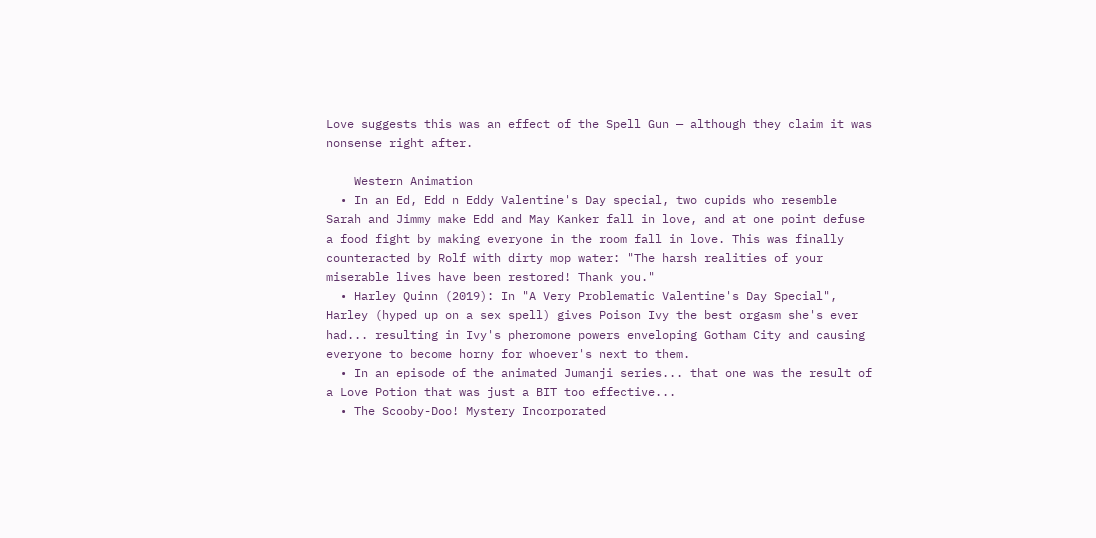Love suggests this was an effect of the Spell Gun — although they claim it was nonsense right after.

    Western Animation
  • In an Ed, Edd n Eddy Valentine's Day special, two cupids who resemble Sarah and Jimmy make Edd and May Kanker fall in love, and at one point defuse a food fight by making everyone in the room fall in love. This was finally counteracted by Rolf with dirty mop water: "The harsh realities of your miserable lives have been restored! Thank you."
  • Harley Quinn (2019): In "A Very Problematic Valentine's Day Special", Harley (hyped up on a sex spell) gives Poison Ivy the best orgasm she's ever had... resulting in Ivy's pheromone powers enveloping Gotham City and causing everyone to become horny for whoever's next to them.
  • In an episode of the animated Jumanji series... that one was the result of a Love Potion that was just a BIT too effective...
  • The Scooby-Doo! Mystery Incorporated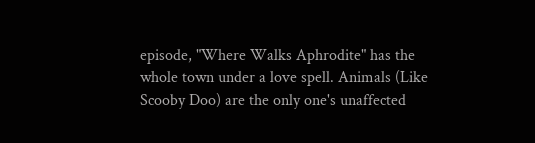episode, "Where Walks Aphrodite" has the whole town under a love spell. Animals (Like Scooby Doo) are the only one's unaffected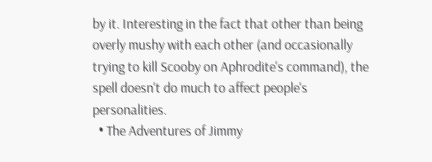by it. Interesting in the fact that other than being overly mushy with each other (and occasionally trying to kill Scooby on Aphrodite's command), the spell doesn't do much to affect people's personalities.
  • The Adventures of Jimmy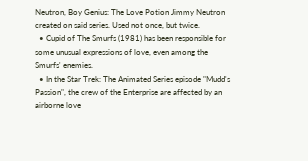Neutron, Boy Genius: The Love Potion Jimmy Neutron created on said series. Used not once, but twice.
  • Cupid of The Smurfs (1981) has been responsible for some unusual expressions of love, even among the Smurfs' enemies.
  • In the Star Trek: The Animated Series episode "Mudd's Passion", the crew of the Enterprise are affected by an airborne love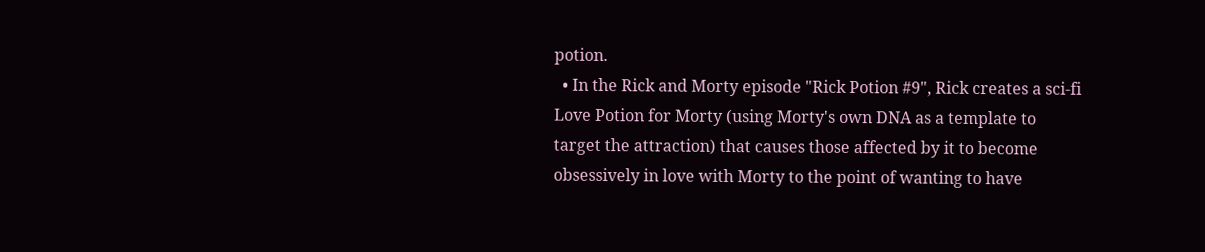potion.
  • In the Rick and Morty episode "Rick Potion #9", Rick creates a sci-fi Love Potion for Morty (using Morty's own DNA as a template to target the attraction) that causes those affected by it to become obsessively in love with Morty to the point of wanting to have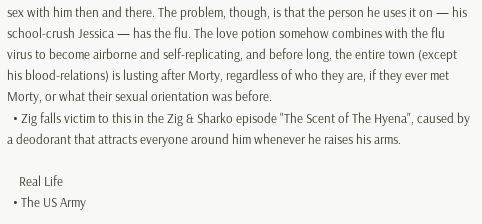sex with him then and there. The problem, though, is that the person he uses it on — his school-crush Jessica — has the flu. The love potion somehow combines with the flu virus to become airborne and self-replicating, and before long, the entire town (except his blood-relations) is lusting after Morty, regardless of who they are, if they ever met Morty, or what their sexual orientation was before.
  • Zig falls victim to this in the Zig & Sharko episode "The Scent of The Hyena", caused by a deodorant that attracts everyone around him whenever he raises his arms.

    Real Life
  • The US Army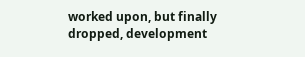worked upon, but finally dropped, development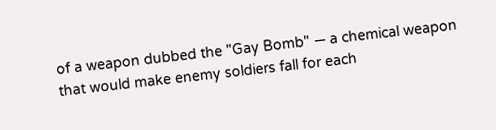of a weapon dubbed the "Gay Bomb" — a chemical weapon that would make enemy soldiers fall for each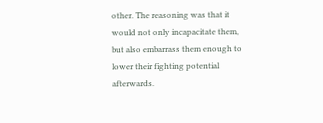other. The reasoning was that it would not only incapacitate them, but also embarrass them enough to lower their fighting potential afterwards.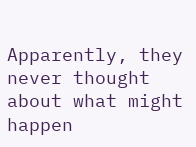Apparently, they never thought about what might happen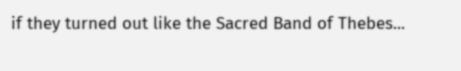if they turned out like the Sacred Band of Thebes...